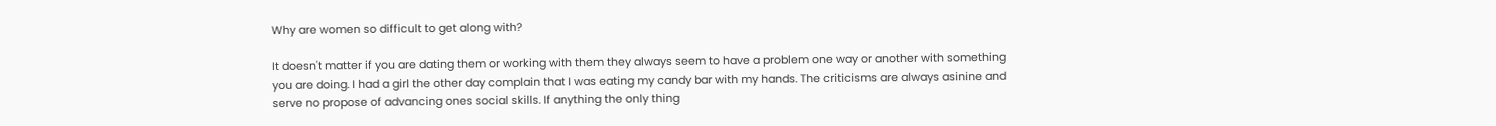Why are women so difficult to get along with?

It doesn't matter if you are dating them or working with them they always seem to have a problem one way or another with something you are doing. I had a girl the other day complain that I was eating my candy bar with my hands. The criticisms are always asinine and serve no propose of advancing ones social skills. If anything the only thing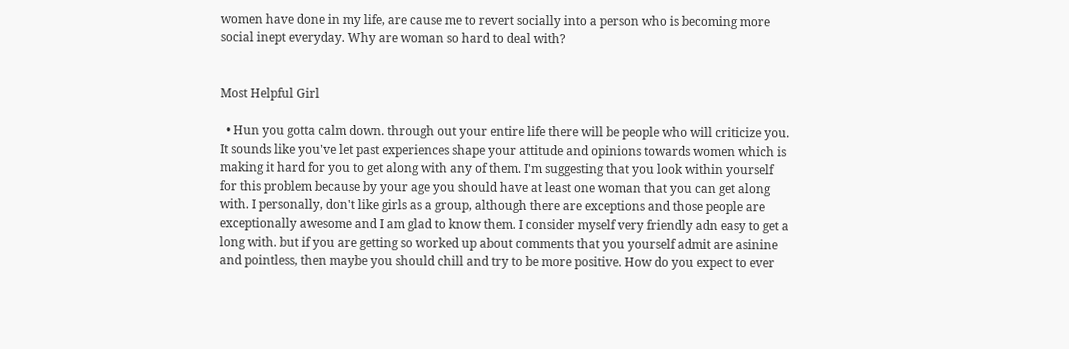women have done in my life, are cause me to revert socially into a person who is becoming more social inept everyday. Why are woman so hard to deal with?


Most Helpful Girl

  • Hun you gotta calm down. through out your entire life there will be people who will criticize you. It sounds like you've let past experiences shape your attitude and opinions towards women which is making it hard for you to get along with any of them. I'm suggesting that you look within yourself for this problem because by your age you should have at least one woman that you can get along with. I personally, don't like girls as a group, although there are exceptions and those people are exceptionally awesome and I am glad to know them. I consider myself very friendly adn easy to get a long with. but if you are getting so worked up about comments that you yourself admit are asinine and pointless, then maybe you should chill and try to be more positive. How do you expect to ever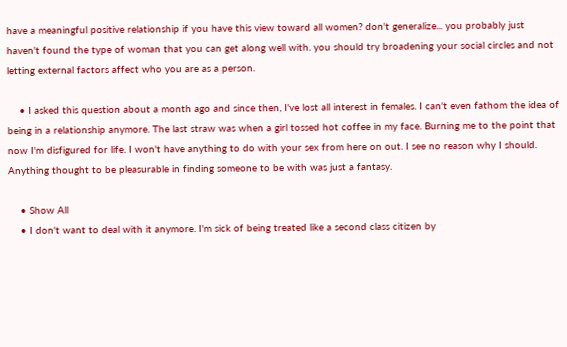have a meaningful positive relationship if you have this view toward all women? don't generalize... you probably just haven't found the type of woman that you can get along well with. you should try broadening your social circles and not letting external factors affect who you are as a person.

    • I asked this question about a month ago and since then, I've lost all interest in females. I can't even fathom the idea of being in a relationship anymore. The last straw was when a girl tossed hot coffee in my face. Burning me to the point that now I'm disfigured for life. I won't have anything to do with your sex from here on out. I see no reason why I should. Anything thought to be pleasurable in finding someone to be with was just a fantasy.

    • Show All
    • I don't want to deal with it anymore. I'm sick of being treated like a second class citizen by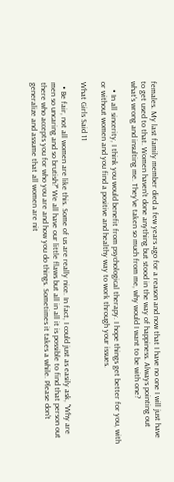females. My last family member died a few years ago for a reason and now that I have no one I will just have to get used to that. Women haven't done anything but stood in the way of happiness. Always pointing out what's wrong and insulting me. They've taken so much from me, why would I want to be with one?

    • In all sincerity, I think you would benefit from psychological therapy. I hope things get better for you, with or without women and you find a positive and healthy way to work through your issues.

What Girls Said 11

  • Be fair, not all women are like this. Some of us are really nice. In fact, I could just as easily ask, "Why are men so uncaring and so brutish?" We all have our little flaws but all in all it is possible to find that person out there who accepts you for who you are and how you do things. Sometimes it takes a while. Please don't generalize and assume that all women are nit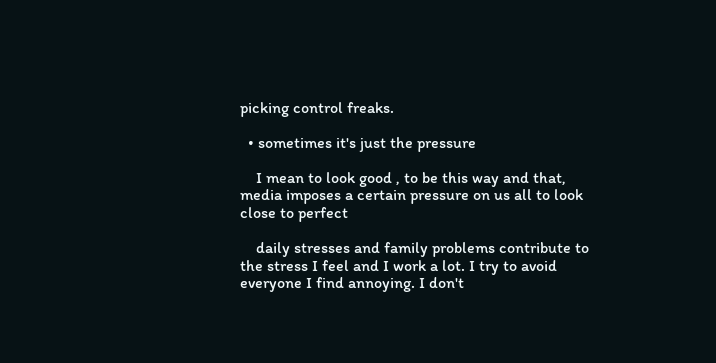picking control freaks.

  • sometimes it's just the pressure

    I mean to look good , to be this way and that, media imposes a certain pressure on us all to look close to perfect

    daily stresses and family problems contribute to the stress I feel and I work a lot. I try to avoid everyone I find annoying. I don't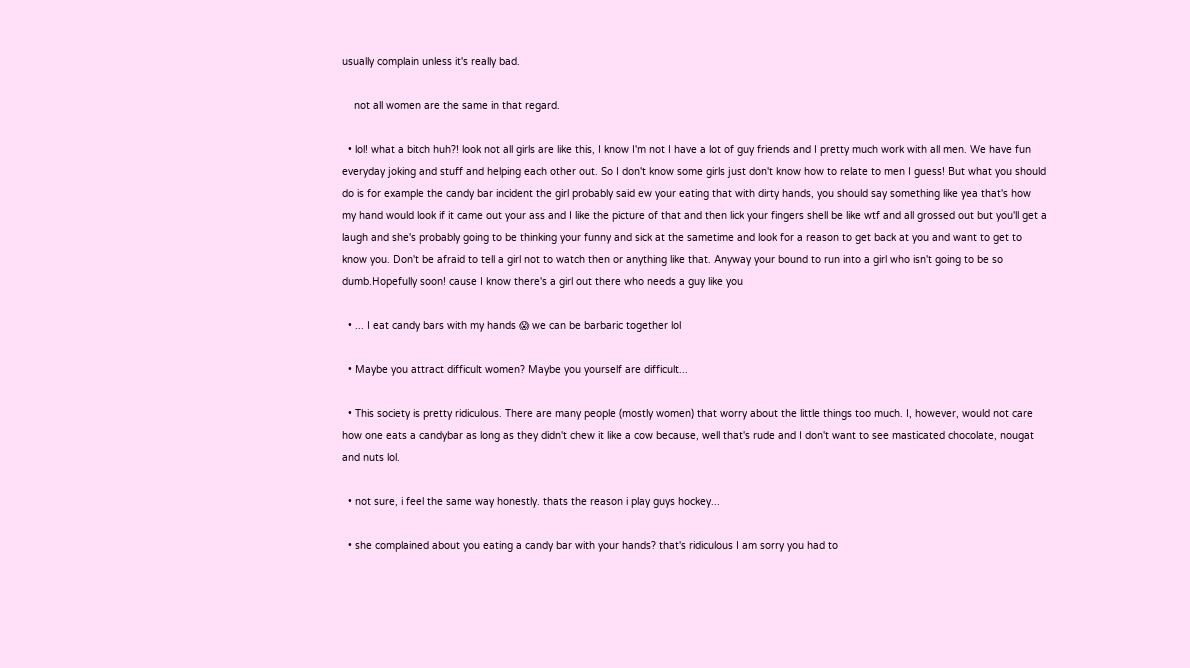usually complain unless it's really bad.

    not all women are the same in that regard.

  • lol! what a bitch huh?! look not all girls are like this, I know I'm not I have a lot of guy friends and I pretty much work with all men. We have fun everyday joking and stuff and helping each other out. So I don't know some girls just don't know how to relate to men I guess! But what you should do is for example the candy bar incident the girl probably said ew your eating that with dirty hands, you should say something like yea that's how my hand would look if it came out your ass and I like the picture of that and then lick your fingers shell be like wtf and all grossed out but you'll get a laugh and she's probably going to be thinking your funny and sick at the sametime and look for a reason to get back at you and want to get to know you. Don't be afraid to tell a girl not to watch then or anything like that. Anyway your bound to run into a girl who isn't going to be so dumb.Hopefully soon! cause I know there's a girl out there who needs a guy like you

  • ... I eat candy bars with my hands 😱 we can be barbaric together lol

  • Maybe you attract difficult women? Maybe you yourself are difficult...

  • This society is pretty ridiculous. There are many people (mostly women) that worry about the little things too much. I, however, would not care how one eats a candybar as long as they didn't chew it like a cow because, well that's rude and I don't want to see masticated chocolate, nougat and nuts lol.

  • not sure, i feel the same way honestly. thats the reason i play guys hockey...

  • she complained about you eating a candy bar with your hands? that's ridiculous I am sorry you had to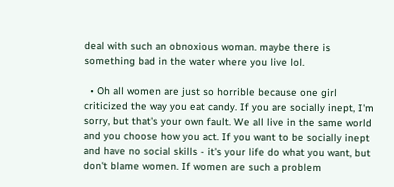deal with such an obnoxious woman. maybe there is something bad in the water where you live lol.

  • Oh all women are just so horrible because one girl criticized the way you eat candy. If you are socially inept, I'm sorry, but that's your own fault. We all live in the same world and you choose how you act. If you want to be socially inept and have no social skills - it's your life do what you want, but don't blame women. If women are such a problem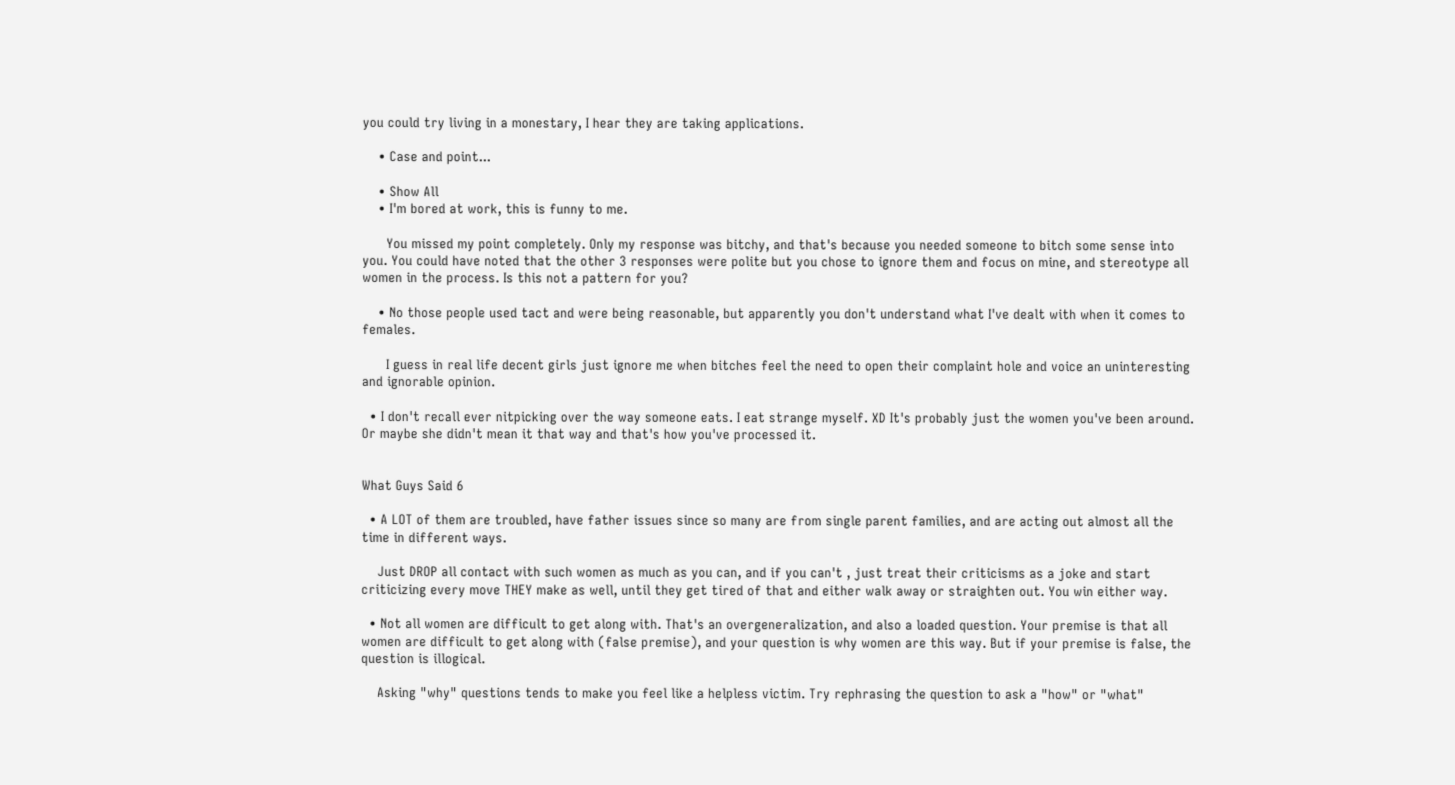you could try living in a monestary, I hear they are taking applications.

    • Case and point...

    • Show All
    • I'm bored at work, this is funny to me.

      You missed my point completely. Only my response was bitchy, and that's because you needed someone to bitch some sense into you. You could have noted that the other 3 responses were polite but you chose to ignore them and focus on mine, and stereotype all women in the process. Is this not a pattern for you?

    • No those people used tact and were being reasonable, but apparently you don't understand what I've dealt with when it comes to females.

      I guess in real life decent girls just ignore me when bitches feel the need to open their complaint hole and voice an uninteresting and ignorable opinion.

  • I don't recall ever nitpicking over the way someone eats. I eat strange myself. XD It's probably just the women you've been around. Or maybe she didn't mean it that way and that's how you've processed it.


What Guys Said 6

  • A LOT of them are troubled, have father issues since so many are from single parent families, and are acting out almost all the time in different ways.

    Just DROP all contact with such women as much as you can, and if you can't , just treat their criticisms as a joke and start criticizing every move THEY make as well, until they get tired of that and either walk away or straighten out. You win either way.

  • Not all women are difficult to get along with. That's an overgeneralization, and also a loaded question. Your premise is that all women are difficult to get along with (false premise), and your question is why women are this way. But if your premise is false, the question is illogical.

    Asking "why" questions tends to make you feel like a helpless victim. Try rephrasing the question to ask a "how" or "what"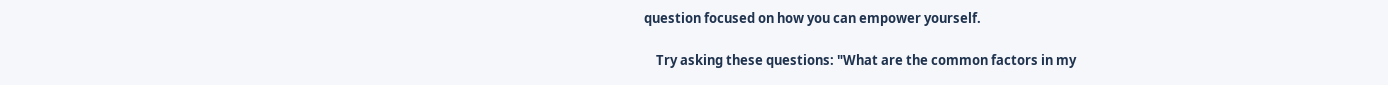question focused on how you can empower yourself.

    Try asking these questions: "What are the common factors in my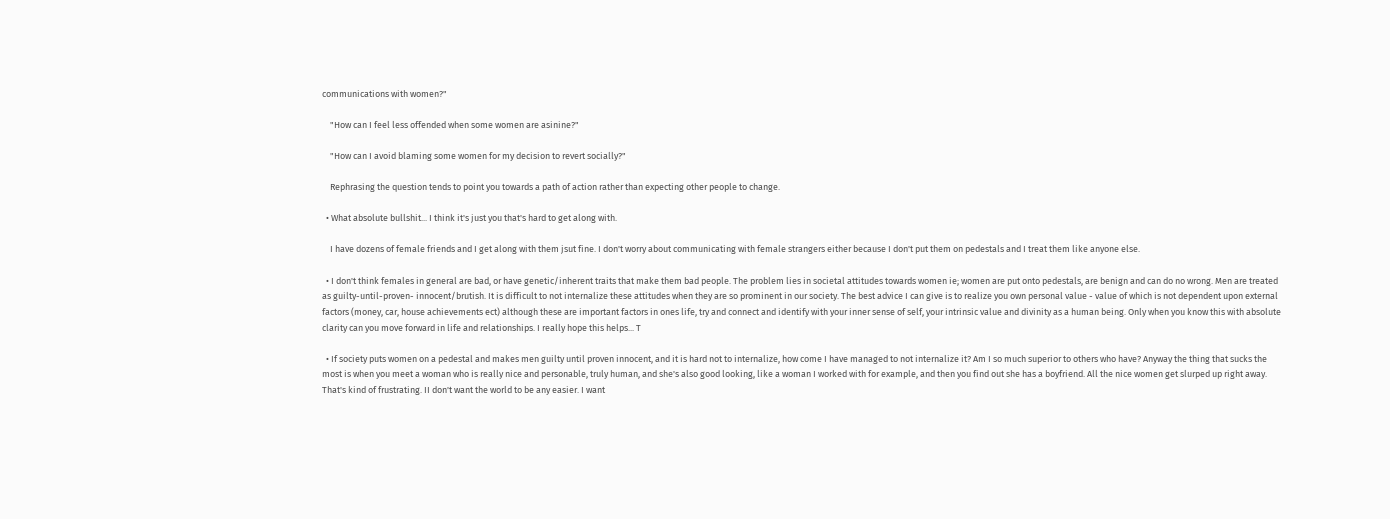communications with women?"

    "How can I feel less offended when some women are asinine?"

    "How can I avoid blaming some women for my decision to revert socially?"

    Rephrasing the question tends to point you towards a path of action rather than expecting other people to change.

  • What absolute bullshit... I think it's just you that's hard to get along with.

    I have dozens of female friends and I get along with them jsut fine. I don't worry about communicating with female strangers either because I don't put them on pedestals and I treat them like anyone else.

  • I don't think females in general are bad, or have genetic/inherent traits that make them bad people. The problem lies in societal attitudes towards women ie; women are put onto pedestals, are benign and can do no wrong. Men are treated as guilty-until-proven- innocent/brutish. It is difficult to not internalize these attitudes when they are so prominent in our society. The best advice I can give is to realize you own personal value - value of which is not dependent upon external factors (money, car, house achievements ect) although these are important factors in ones life, try and connect and identify with your inner sense of self, your intrinsic value and divinity as a human being. Only when you know this with absolute clarity can you move forward in life and relationships. I really hope this helps... T

  • If society puts women on a pedestal and makes men guilty until proven innocent, and it is hard not to internalize, how come I have managed to not internalize it? Am I so much superior to others who have? Anyway the thing that sucks the most is when you meet a woman who is really nice and personable, truly human, and she's also good looking, like a woman I worked with for example, and then you find out she has a boyfriend. All the nice women get slurped up right away. That's kind of frustrating. II don't want the world to be any easier. I want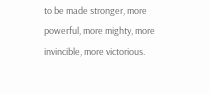to be made stronger, more powerful, more mighty, more invincible, more victorious.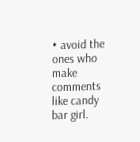• avoid the ones who make comments like candy bar girl.